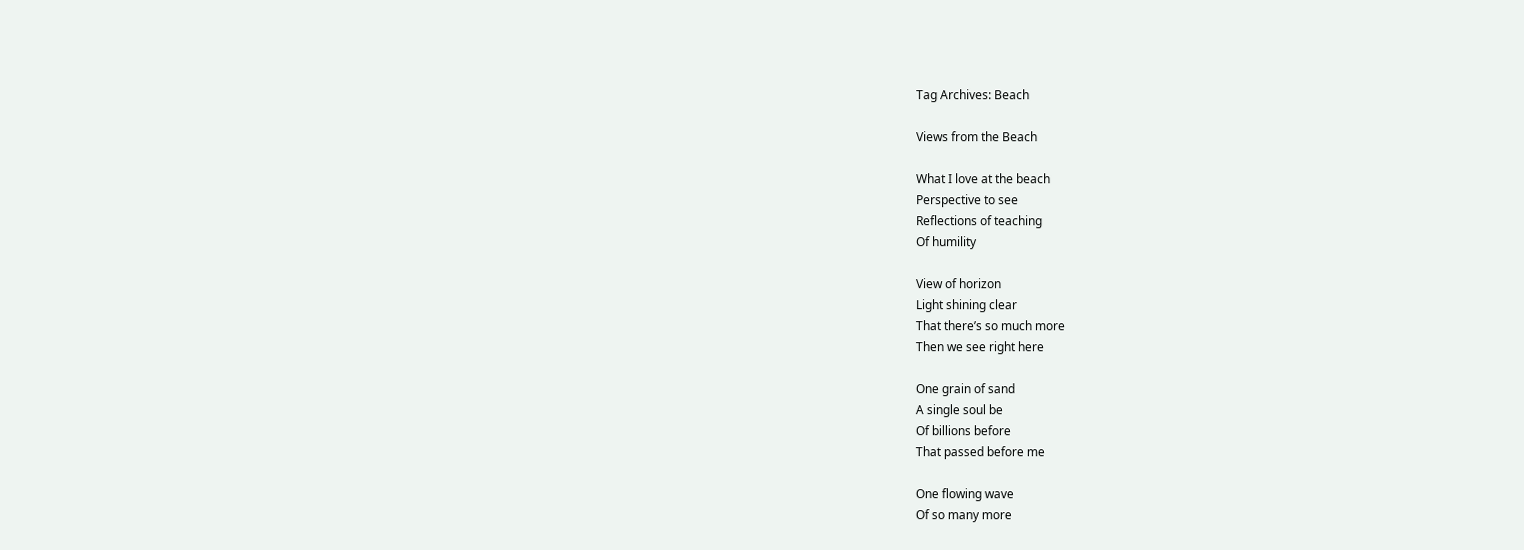Tag Archives: Beach

Views from the Beach

What I love at the beach
Perspective to see
Reflections of teaching
Of humility

View of horizon
Light shining clear
That there’s so much more
Then we see right here

One grain of sand
A single soul be
Of billions before
That passed before me

One flowing wave
Of so many more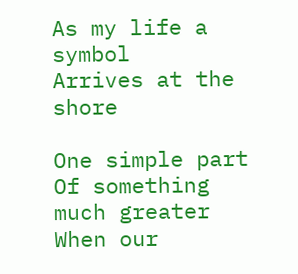As my life a symbol
Arrives at the shore

One simple part
Of something much greater
When our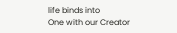life binds into
One with our Creator